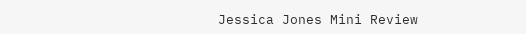Jessica Jones Mini Review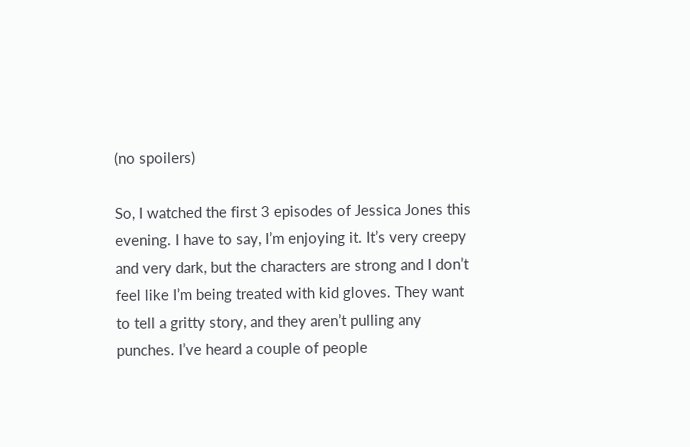(no spoilers)

So, I watched the first 3 episodes of Jessica Jones this evening. I have to say, I’m enjoying it. It’s very creepy and very dark, but the characters are strong and I don’t feel like I’m being treated with kid gloves. They want to tell a gritty story, and they aren’t pulling any punches. I’ve heard a couple of people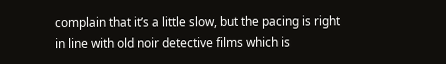complain that it’s a little slow, but the pacing is right in line with old noir detective films which is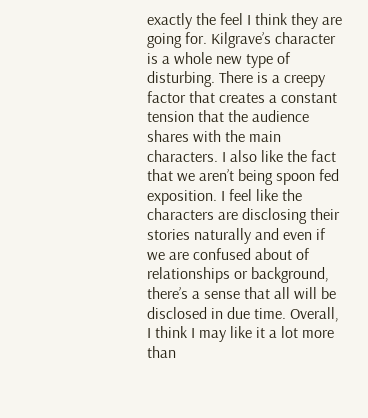exactly the feel I think they are going for. Kilgrave’s character is a whole new type of disturbing. There is a creepy factor that creates a constant tension that the audience shares with the main characters. I also like the fact that we aren’t being spoon fed exposition. I feel like the characters are disclosing their stories naturally and even if we are confused about of relationships or background, there’s a sense that all will be disclosed in due time. Overall, I think I may like it a lot more than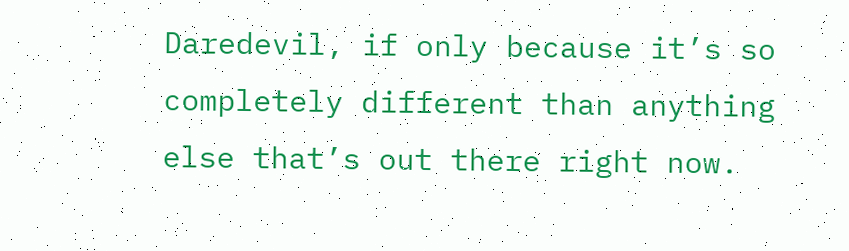Daredevil, if only because it’s so completely different than anything else that’s out there right now.